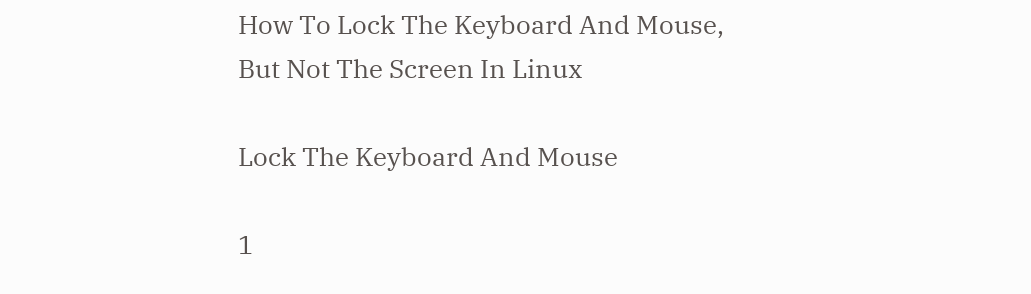How To Lock The Keyboard And Mouse, But Not The Screen In Linux

Lock The Keyboard And Mouse

1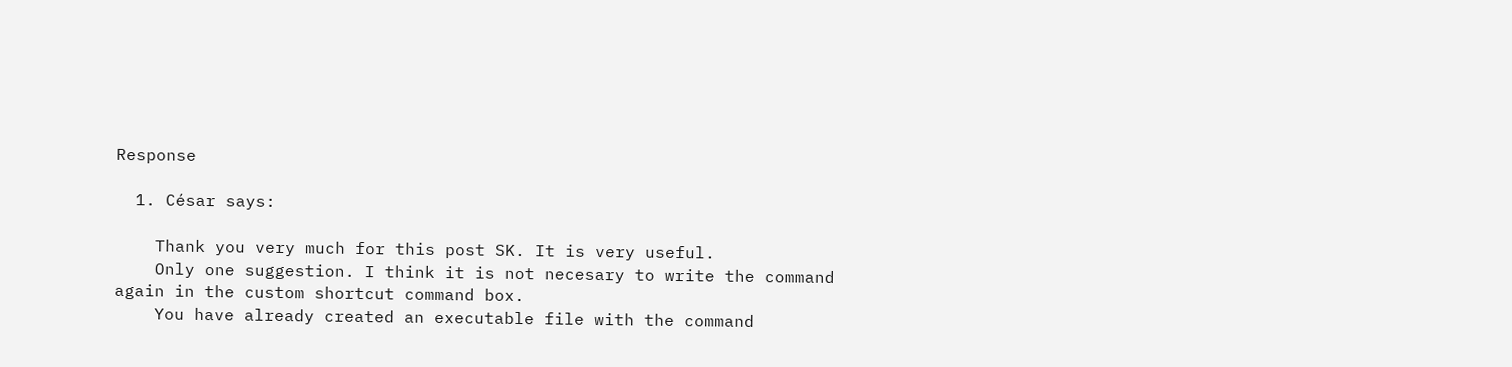Response

  1. César says:

    Thank you very much for this post SK. It is very useful.
    Only one suggestion. I think it is not necesary to write the command again in the custom shortcut command box.
    You have already created an executable file with the command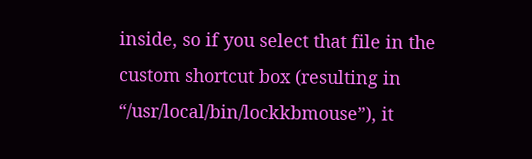inside, so if you select that file in the custom shortcut box (resulting in “/usr/local/bin/lockkbmouse”), it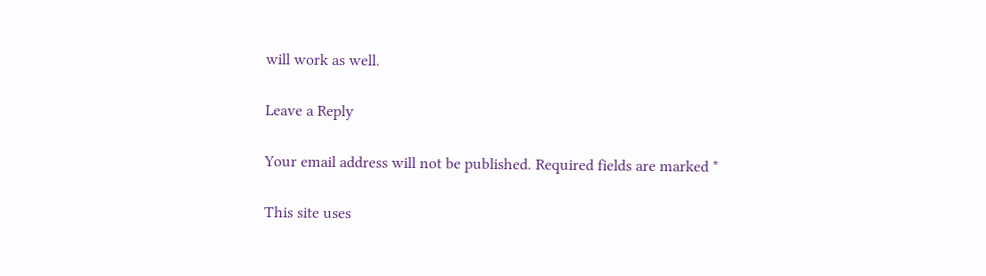will work as well.

Leave a Reply

Your email address will not be published. Required fields are marked *

This site uses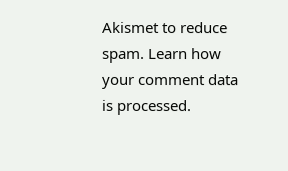Akismet to reduce spam. Learn how your comment data is processed.